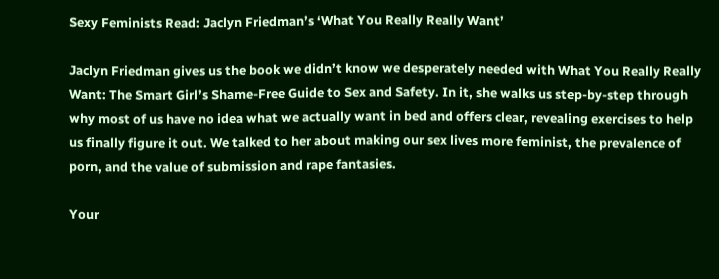Sexy Feminists Read: Jaclyn Friedman’s ‘What You Really Really Want’

Jaclyn Friedman gives us the book we didn’t know we desperately needed with What You Really Really Want: The Smart Girl’s Shame-Free Guide to Sex and Safety. In it, she walks us step-by-step through why most of us have no idea what we actually want in bed and offers clear, revealing exercises to help us finally figure it out. We talked to her about making our sex lives more feminist, the prevalence of porn, and the value of submission and rape fantasies.

Your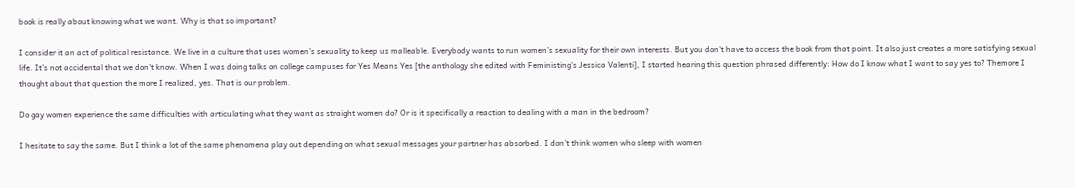book is really about knowing what we want. Why is that so important?

I consider it an act of political resistance. We live in a culture that uses women’s sexuality to keep us malleable. Everybody wants to run women’s sexuality for their own interests. But you don’t have to access the book from that point. It also just creates a more satisfying sexual life. It’s not accidental that we don’t know. When I was doing talks on college campuses for Yes Means Yes [the anthology she edited with Feministing's Jessica Valenti], I started hearing this question phrased differently: How do I know what I want to say yes to? Themore I thought about that question the more I realized, yes. That is our problem.

Do gay women experience the same difficulties with articulating what they want as straight women do? Or is it specifically a reaction to dealing with a man in the bedroom?

I hesitate to say the same. But I think a lot of the same phenomena play out depending on what sexual messages your partner has absorbed. I don’t think women who sleep with women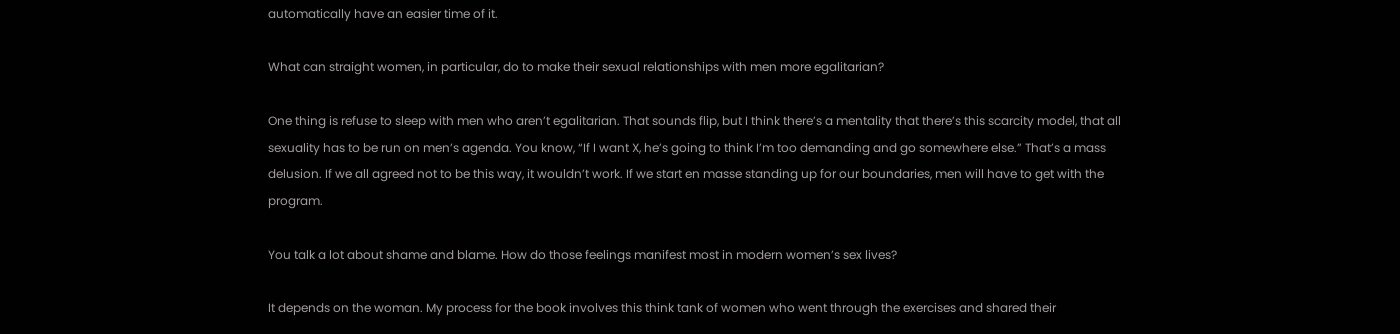automatically have an easier time of it.

What can straight women, in particular, do to make their sexual relationships with men more egalitarian?

One thing is refuse to sleep with men who aren’t egalitarian. That sounds flip, but I think there’s a mentality that there’s this scarcity model, that all sexuality has to be run on men’s agenda. You know, “If I want X, he’s going to think I’m too demanding and go somewhere else.” That’s a mass delusion. If we all agreed not to be this way, it wouldn’t work. If we start en masse standing up for our boundaries, men will have to get with the program.

You talk a lot about shame and blame. How do those feelings manifest most in modern women’s sex lives?

It depends on the woman. My process for the book involves this think tank of women who went through the exercises and shared their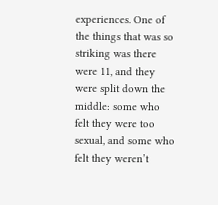experiences. One of the things that was so striking was there were 11, and they were split down the middle: some who felt they were too sexual, and some who felt they weren’t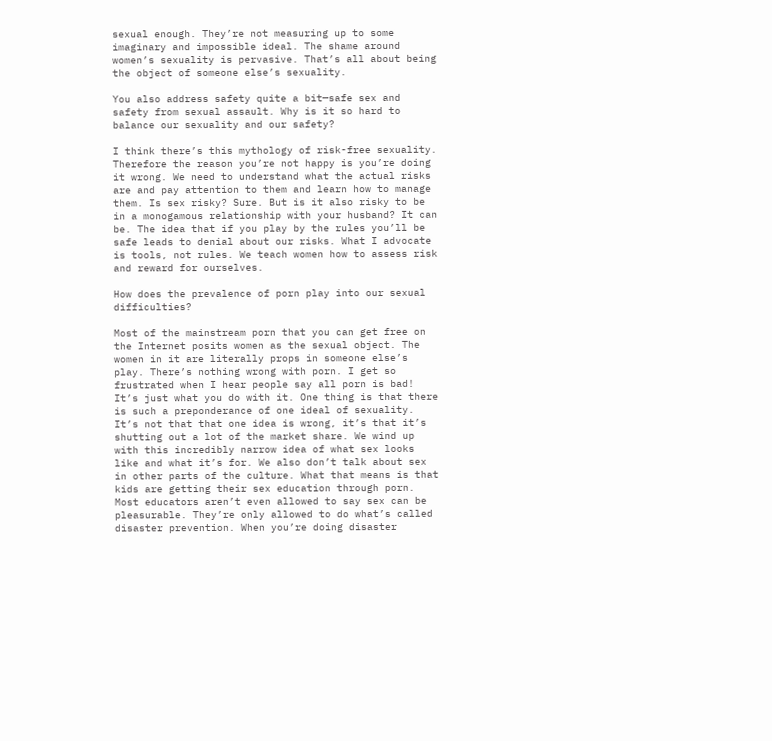sexual enough. They’re not measuring up to some imaginary and impossible ideal. The shame around women’s sexuality is pervasive. That’s all about being the object of someone else’s sexuality.

You also address safety quite a bit—safe sex and safety from sexual assault. Why is it so hard to balance our sexuality and our safety?

I think there’s this mythology of risk-free sexuality. Therefore the reason you’re not happy is you’re doing it wrong. We need to understand what the actual risks are and pay attention to them and learn how to manage them. Is sex risky? Sure. But is it also risky to be in a monogamous relationship with your husband? It can be. The idea that if you play by the rules you’ll be safe leads to denial about our risks. What I advocate is tools, not rules. We teach women how to assess risk and reward for ourselves.

How does the prevalence of porn play into our sexual difficulties?

Most of the mainstream porn that you can get free on the Internet posits women as the sexual object. The women in it are literally props in someone else’s play. There’s nothing wrong with porn. I get so frustrated when I hear people say all porn is bad! It’s just what you do with it. One thing is that there is such a preponderance of one ideal of sexuality. It’s not that that one idea is wrong, it’s that it’s shutting out a lot of the market share. We wind up with this incredibly narrow idea of what sex looks like and what it’s for. We also don’t talk about sex in other parts of the culture. What that means is that kids are getting their sex education through porn. Most educators aren’t even allowed to say sex can be pleasurable. They’re only allowed to do what’s called disaster prevention. When you’re doing disaster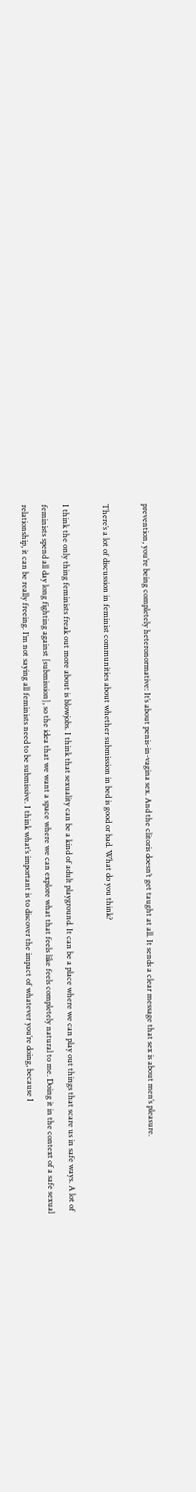prevention, you’re being completely heteronormative: It’s about penis-in-vagina sex. And the clitoris doesn’t get taught at all. It sends a clear message that sex is about men’s pleasure.

There’s a lot of discussion in feminist communities about whether submission in bed is good or bad. What do you think?

I think the only thing feminists freak out more about is blowjobs. I think that sexuality can be a kind of adult playground. It can be a place where we can play out things that scare us in safe ways. A lot of feminists spend all day long fighting against [submission], so the idea that we want a space where we can explore what that feels like feels completely natural to me. Doing it in the context of a safe sexual relationship, it can be really freeing. I’m not saying all feminists need to be submissive. I think what’s important is to discover the impact of whatever you’re doing, because I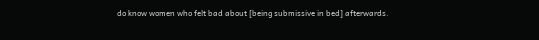do know women who felt bad about [being submissive in bed] afterwards.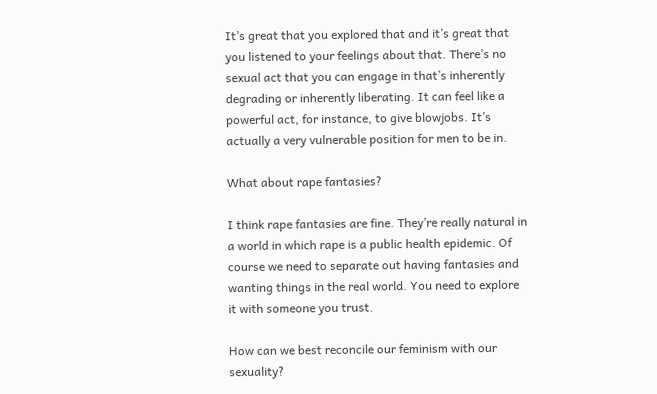It’s great that you explored that and it’s great that you listened to your feelings about that. There’s no sexual act that you can engage in that’s inherently degrading or inherently liberating. It can feel like a powerful act, for instance, to give blowjobs. It’s actually a very vulnerable position for men to be in.

What about rape fantasies?

I think rape fantasies are fine. They’re really natural in a world in which rape is a public health epidemic. Of course we need to separate out having fantasies and wanting things in the real world. You need to explore it with someone you trust.

How can we best reconcile our feminism with our sexuality?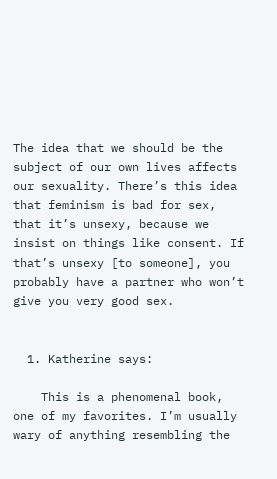The idea that we should be the subject of our own lives affects our sexuality. There’s this idea that feminism is bad for sex, that it’s unsexy, because we insist on things like consent. If that’s unsexy [to someone], you probably have a partner who won’t give you very good sex.


  1. Katherine says:

    This is a phenomenal book, one of my favorites. I’m usually wary of anything resembling the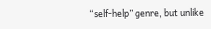“self-help” genre, but unlike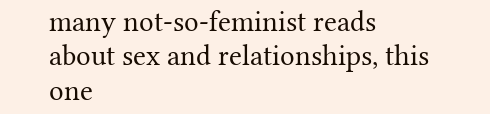many not-so-feminist reads about sex and relationships, this one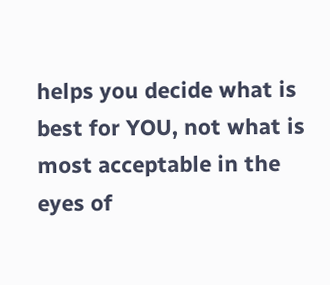helps you decide what is best for YOU, not what is most acceptable in the eyes of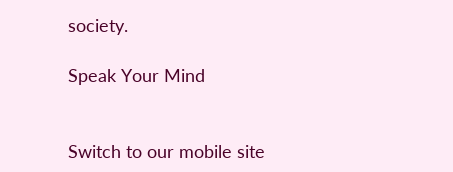society.

Speak Your Mind


Switch to our mobile site